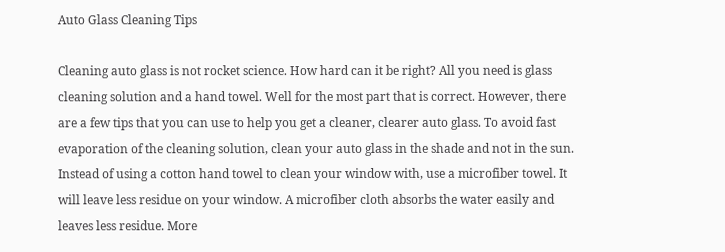Auto Glass Cleaning Tips

Cleaning auto glass is not rocket science. How hard can it be right? All you need is glass cleaning solution and a hand towel. Well for the most part that is correct. However, there are a few tips that you can use to help you get a cleaner, clearer auto glass. To avoid fast evaporation of the cleaning solution, clean your auto glass in the shade and not in the sun. Instead of using a cotton hand towel to clean your window with, use a microfiber towel. It will leave less residue on your window. A microfiber cloth absorbs the water easily and leaves less residue. More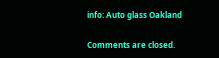info: Auto glass Oakland

Comments are closed.